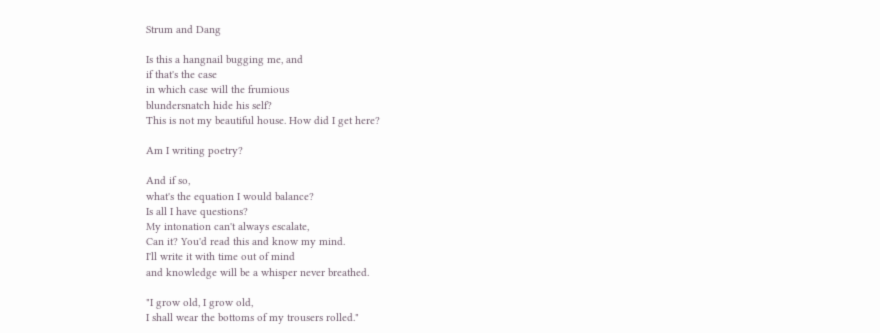Strum and Dang

Is this a hangnail bugging me, and
if that's the case
in which case will the frumious
blundersnatch hide his self?
This is not my beautiful house. How did I get here?

Am I writing poetry?

And if so,
what's the equation I would balance?
Is all I have questions?
My intonation can't always escalate,
Can it? You'd read this and know my mind.
I'll write it with time out of mind
and knowledge will be a whisper never breathed.

"I grow old, I grow old,
I shall wear the bottoms of my trousers rolled."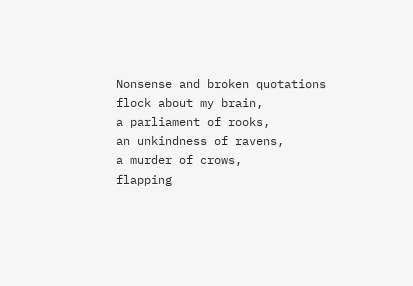Nonsense and broken quotations flock about my brain,
a parliament of rooks,
an unkindness of ravens,
a murder of crows,
flapping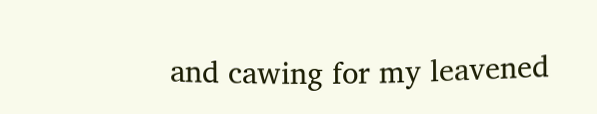and cawing for my leavened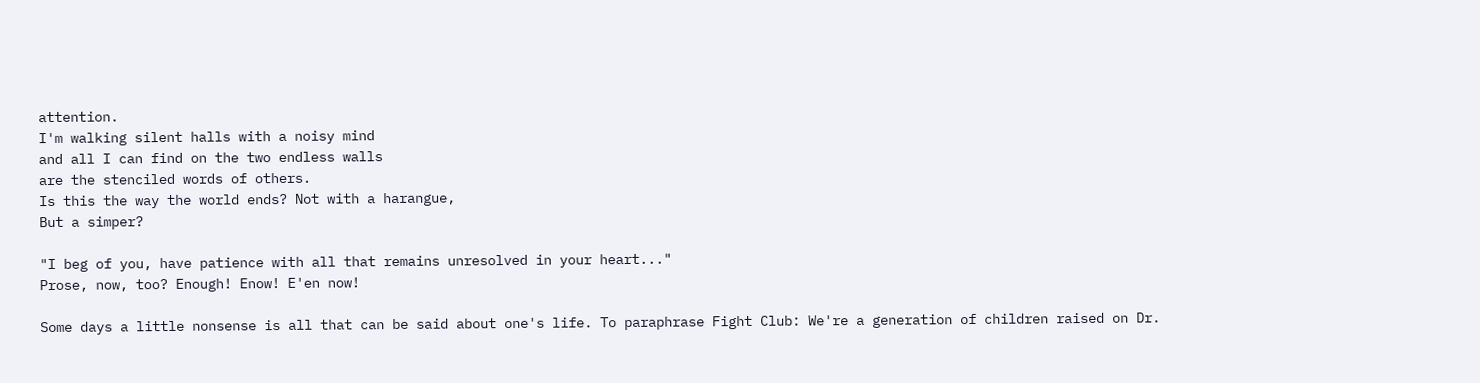attention.
I'm walking silent halls with a noisy mind
and all I can find on the two endless walls
are the stenciled words of others.
Is this the way the world ends? Not with a harangue,
But a simper?

"I beg of you, have patience with all that remains unresolved in your heart..."
Prose, now, too? Enough! Enow! E'en now!

Some days a little nonsense is all that can be said about one's life. To paraphrase Fight Club: We're a generation of children raised on Dr.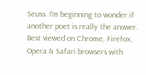Seuss. I'm beginning to wonder if another poet is really the answer.
Best viewed on Chrome, Firefox, Opera & Safari browsers with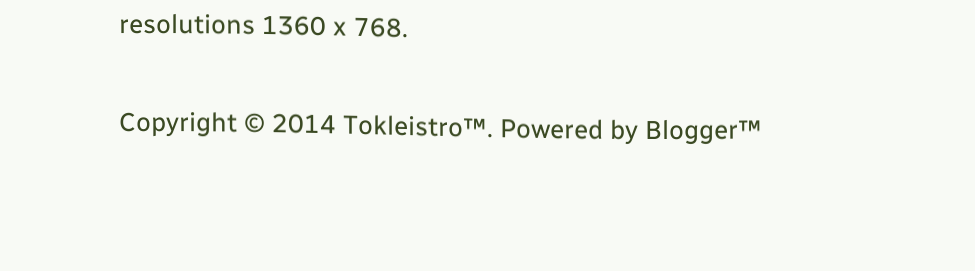resolutions 1360 x 768.

Copyright © 2014 Tokleistro™. Powered by Blogger™